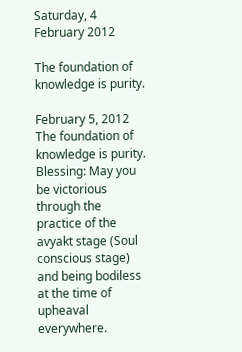Saturday, 4 February 2012

The foundation of knowledge is purity.

February 5, 2012
The foundation of knowledge is purity.
Blessing: May you be victorious through the practice of the avyakt stage (Soul conscious stage) and being bodiless at the time of upheaval everywhere.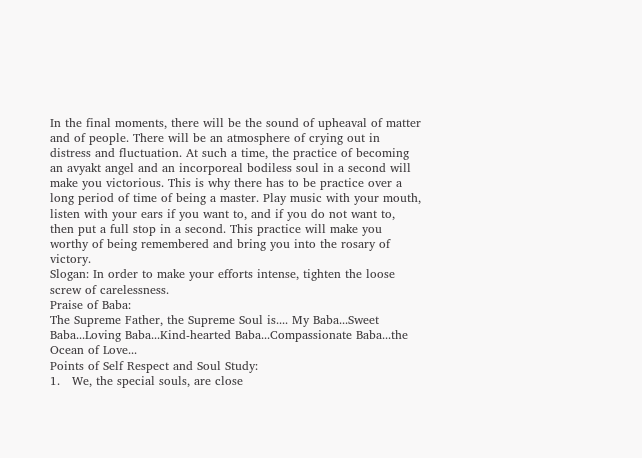In the final moments, there will be the sound of upheaval of matter and of people. There will be an atmosphere of crying out in  distress and fluctuation. At such a time, the practice of becoming an avyakt angel and an incorporeal bodiless soul in a second will make you victorious. This is why there has to be practice over a long period of time of being a master. Play music with your mouth, listen with your ears if you want to, and if you do not want to, then put a full stop in a second. This practice will make you  worthy of being remembered and bring you into the rosary of victory.
Slogan: In order to make your efforts intense, tighten the loose screw of carelessness.
Praise of Baba:
The Supreme Father, the Supreme Soul is.... My Baba...Sweet Baba...Loving Baba...Kind-hearted Baba...Compassionate Baba...the Ocean of Love...
Points of Self Respect and Soul Study:
1.   We, the special souls, are close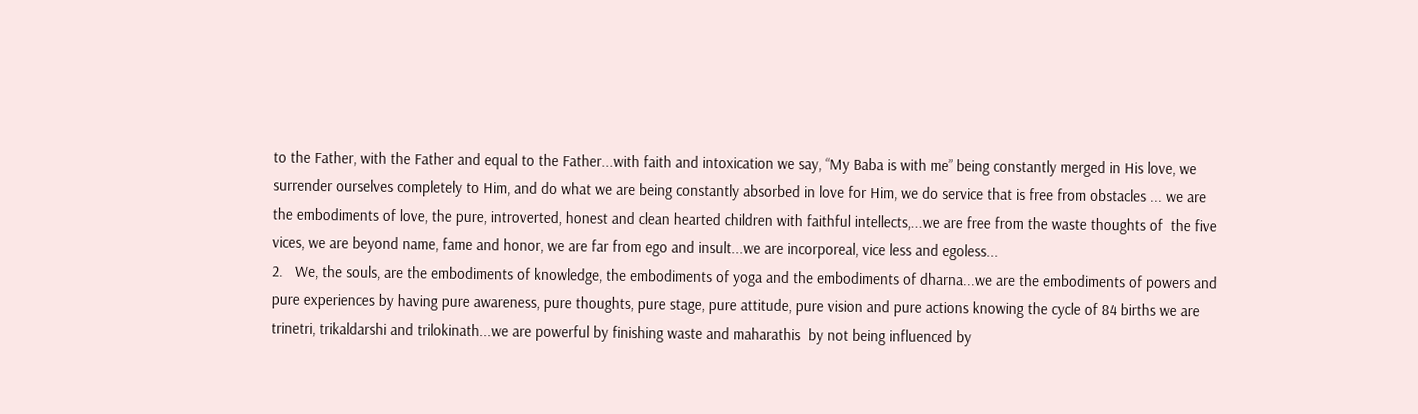to the Father, with the Father and equal to the Father...with faith and intoxication we say, “My Baba is with me” being constantly merged in His love, we surrender ourselves completely to Him, and do what we are being constantly absorbed in love for Him, we do service that is free from obstacles ... we are the embodiments of love, the pure, introverted, honest and clean hearted children with faithful intellects,...we are free from the waste thoughts of  the five vices, we are beyond name, fame and honor, we are far from ego and insult...we are incorporeal, vice less and egoless...
2.   We, the souls, are the embodiments of knowledge, the embodiments of yoga and the embodiments of dharna...we are the embodiments of powers and pure experiences by having pure awareness, pure thoughts, pure stage, pure attitude, pure vision and pure actions knowing the cycle of 84 births we are trinetri, trikaldarshi and trilokinath...we are powerful by finishing waste and maharathis  by not being influenced by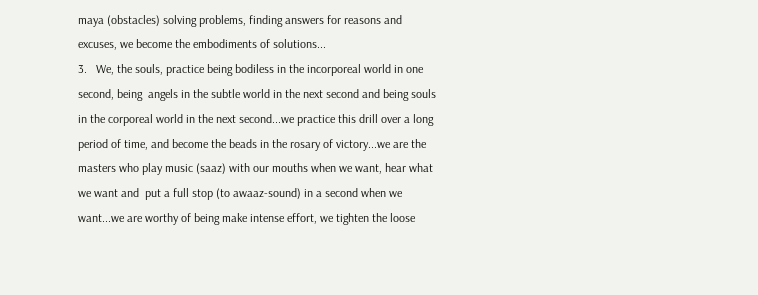maya (obstacles) solving problems, finding answers for reasons and excuses, we become the embodiments of solutions...
3.   We, the souls, practice being bodiless in the incorporeal world in one second, being  angels in the subtle world in the next second and being souls in the corporeal world in the next second...we practice this drill over a long period of time, and become the beads in the rosary of victory...we are the masters who play music (saaz) with our mouths when we want, hear what we want and  put a full stop (to awaaz-sound) in a second when we want...we are worthy of being make intense effort, we tighten the loose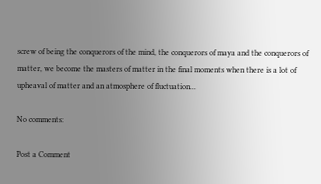screw of being the conquerors of the mind, the conquerors of maya and the conquerors of matter, we become the masters of matter in the final moments when there is a lot of upheaval of matter and an atmosphere of fluctuation...

No comments:

Post a Comment